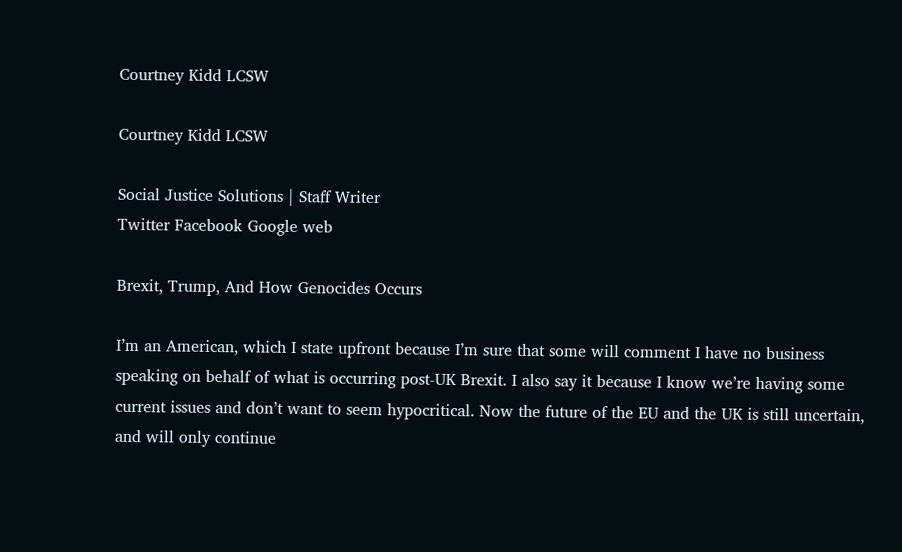Courtney Kidd LCSW

Courtney Kidd LCSW

Social Justice Solutions | Staff Writer
Twitter Facebook Google web

Brexit, Trump, And How Genocides Occurs

I’m an American, which I state upfront because I’m sure that some will comment I have no business speaking on behalf of what is occurring post-UK Brexit. I also say it because I know we’re having some current issues and don’t want to seem hypocritical. Now the future of the EU and the UK is still uncertain, and will only continue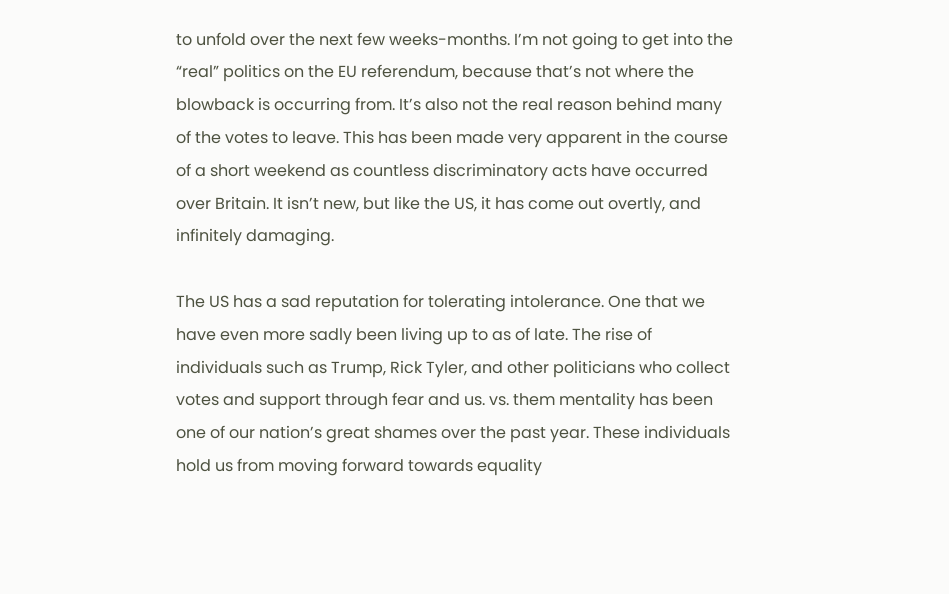to unfold over the next few weeks-months. I’m not going to get into the “real” politics on the EU referendum, because that’s not where the blowback is occurring from. It’s also not the real reason behind many of the votes to leave. This has been made very apparent in the course of a short weekend as countless discriminatory acts have occurred over Britain. It isn’t new, but like the US, it has come out overtly, and infinitely damaging.

The US has a sad reputation for tolerating intolerance. One that we have even more sadly been living up to as of late. The rise of individuals such as Trump, Rick Tyler, and other politicians who collect votes and support through fear and us. vs. them mentality has been one of our nation’s great shames over the past year. These individuals hold us from moving forward towards equality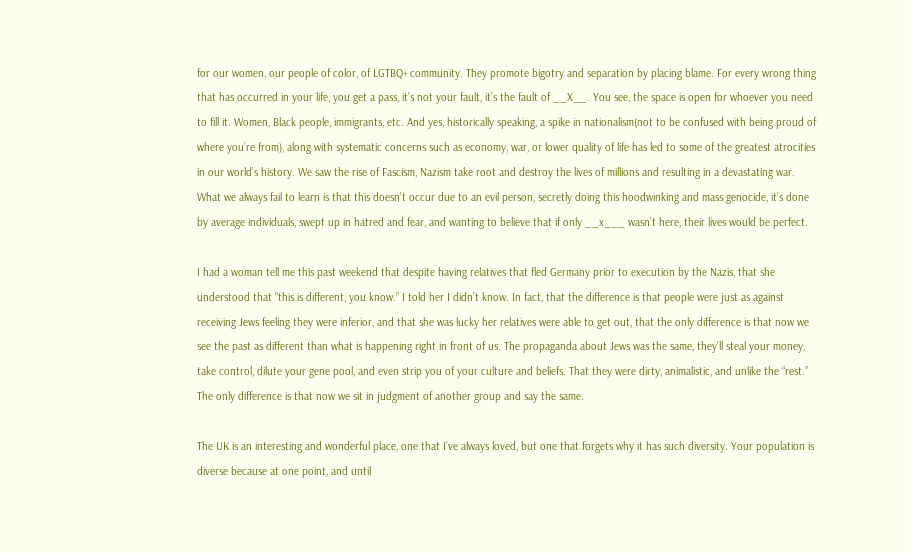for our women, our people of color, of LGTBQ+ community. They promote bigotry and separation by placing blame. For every wrong thing that has occurred in your life, you get a pass, it’s not your fault, it’s the fault of __X__. You see, the space is open for whoever you need to fill it. Women, Black people, immigrants, etc. And yes, historically speaking, a spike in nationalism(not to be confused with being proud of where you’re from), along with systematic concerns such as economy, war, or lower quality of life has led to some of the greatest atrocities in our world’s history. We saw the rise of Fascism, Nazism take root and destroy the lives of millions and resulting in a devastating war. What we always fail to learn is that this doesn’t occur due to an evil person, secretly doing this hoodwinking and mass genocide, it’s done by average individuals, swept up in hatred and fear, and wanting to believe that if only __x___ wasn’t here, their lives would be perfect.

I had a woman tell me this past weekend that despite having relatives that fled Germany prior to execution by the Nazis, that she understood that “this is different, you know.” I told her I didn’t know. In fact, that the difference is that people were just as against receiving Jews feeling they were inferior, and that she was lucky her relatives were able to get out, that the only difference is that now we see the past as different than what is happening right in front of us. The propaganda about Jews was the same, they’ll steal your money, take control, dilute your gene pool, and even strip you of your culture and beliefs. That they were dirty, animalistic, and unlike the “rest.” The only difference is that now we sit in judgment of another group and say the same.

The UK is an interesting and wonderful place, one that I’ve always loved, but one that forgets why it has such diversity. Your population is diverse because at one point, and until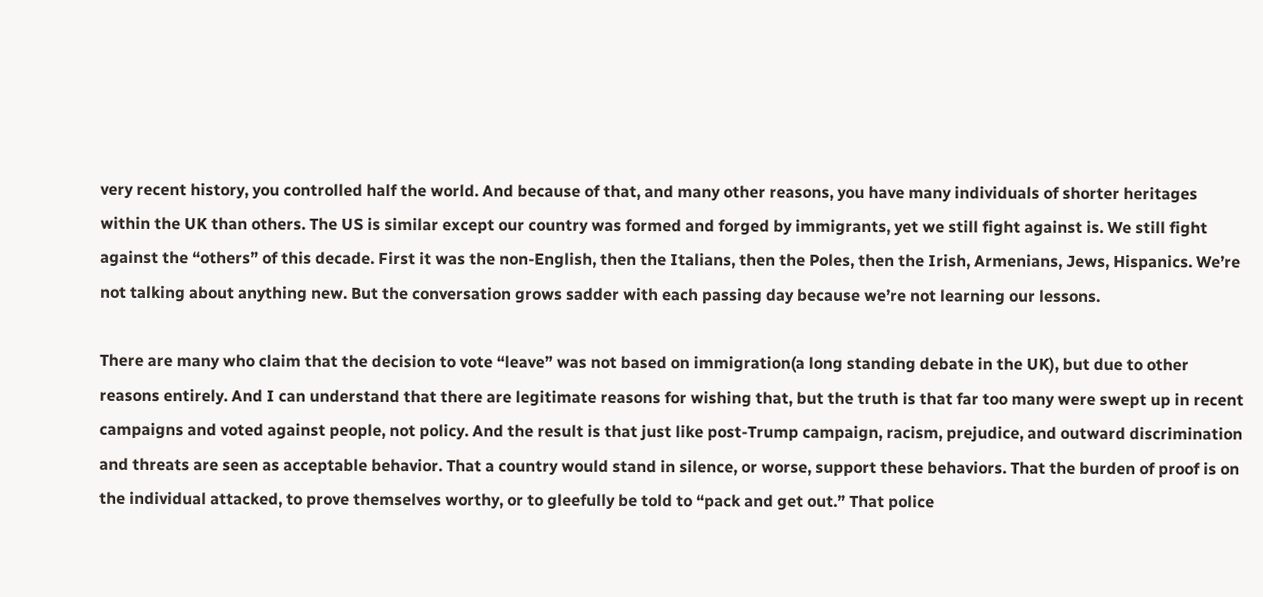very recent history, you controlled half the world. And because of that, and many other reasons, you have many individuals of shorter heritages within the UK than others. The US is similar except our country was formed and forged by immigrants, yet we still fight against is. We still fight against the “others” of this decade. First it was the non-English, then the Italians, then the Poles, then the Irish, Armenians, Jews, Hispanics. We’re not talking about anything new. But the conversation grows sadder with each passing day because we’re not learning our lessons.

There are many who claim that the decision to vote “leave” was not based on immigration(a long standing debate in the UK), but due to other reasons entirely. And I can understand that there are legitimate reasons for wishing that, but the truth is that far too many were swept up in recent campaigns and voted against people, not policy. And the result is that just like post-Trump campaign, racism, prejudice, and outward discrimination and threats are seen as acceptable behavior. That a country would stand in silence, or worse, support these behaviors. That the burden of proof is on the individual attacked, to prove themselves worthy, or to gleefully be told to “pack and get out.” That police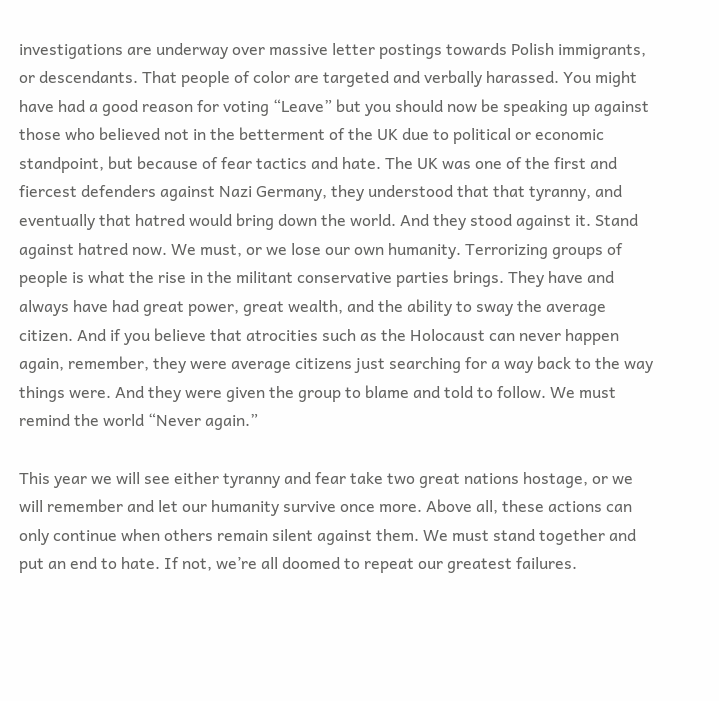investigations are underway over massive letter postings towards Polish immigrants, or descendants. That people of color are targeted and verbally harassed. You might have had a good reason for voting “Leave” but you should now be speaking up against those who believed not in the betterment of the UK due to political or economic standpoint, but because of fear tactics and hate. The UK was one of the first and fiercest defenders against Nazi Germany, they understood that that tyranny, and eventually that hatred would bring down the world. And they stood against it. Stand against hatred now. We must, or we lose our own humanity. Terrorizing groups of people is what the rise in the militant conservative parties brings. They have and always have had great power, great wealth, and the ability to sway the average citizen. And if you believe that atrocities such as the Holocaust can never happen again, remember, they were average citizens just searching for a way back to the way things were. And they were given the group to blame and told to follow. We must remind the world “Never again.”

This year we will see either tyranny and fear take two great nations hostage, or we will remember and let our humanity survive once more. Above all, these actions can only continue when others remain silent against them. We must stand together and put an end to hate. If not, we’re all doomed to repeat our greatest failures.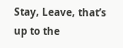Stay, Leave, that’s up to the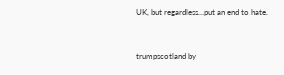UK, but regardless…put an end to hate.


trumpscotland by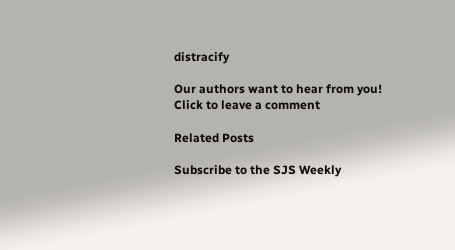distracify

Our authors want to hear from you! Click to leave a comment

Related Posts

Subscribe to the SJS Weekly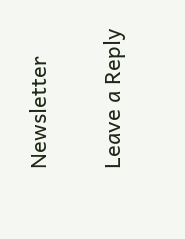Newsletter

Leave a Reply